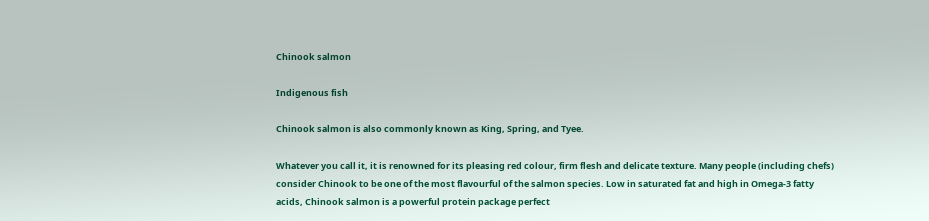Chinook salmon

Indigenous fish

Chinook salmon is also commonly known as King, Spring, and Tyee.

Whatever you call it, it is renowned for its pleasing red colour, firm flesh and delicate texture. Many people (including chefs) consider Chinook to be one of the most flavourful of the salmon species. Low in saturated fat and high in Omega-3 fatty acids, Chinook salmon is a powerful protein package perfect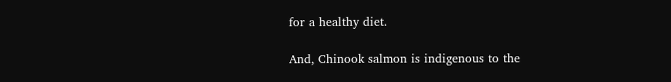for a healthy diet.

And, Chinook salmon is indigenous to the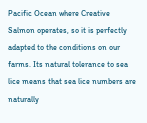Pacific Ocean where Creative Salmon operates, so it is perfectly adapted to the conditions on our farms. Its natural tolerance to sea lice means that sea lice numbers are naturally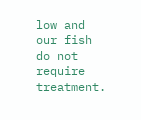low and our fish do not require treatment.